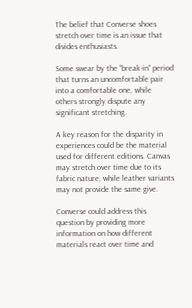The belief that Converse shoes stretch over time is an issue that divides enthusiasts.

Some swear by the “break-in” period that turns an uncomfortable pair into a comfortable one, while others strongly dispute any significant stretching.

A key reason for the disparity in experiences could be the material used for different editions. Canvas may stretch over time due to its fabric nature, while leather variants may not provide the same give.

Converse could address this question by providing more information on how different materials react over time and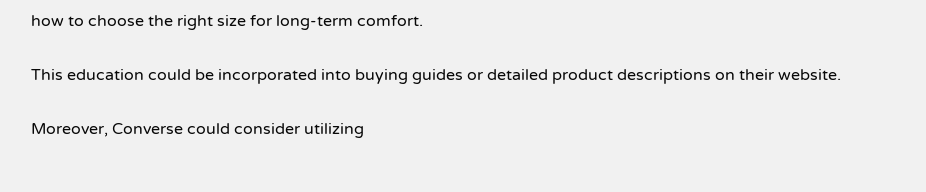how to choose the right size for long-term comfort.

This education could be incorporated into buying guides or detailed product descriptions on their website.

Moreover, Converse could consider utilizing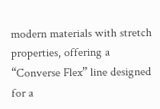modern materials with stretch properties, offering a “Converse Flex” line designed for a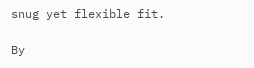snug yet flexible fit.

By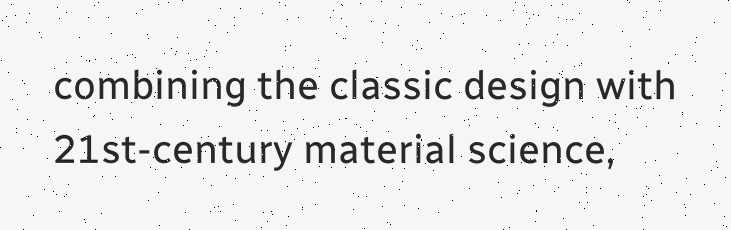combining the classic design with 21st-century material science,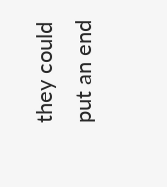they could put an end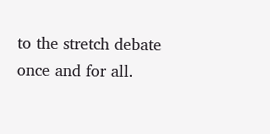to the stretch debate once and for all.